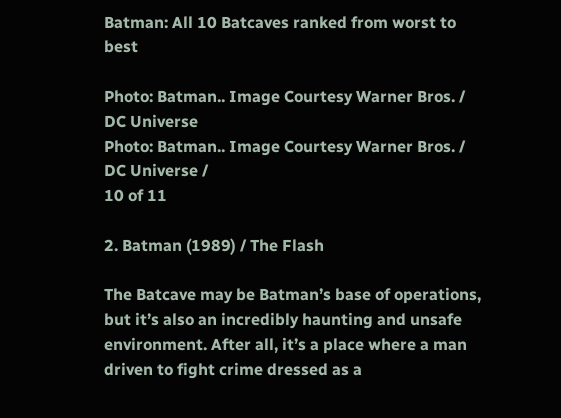Batman: All 10 Batcaves ranked from worst to best

Photo: Batman.. Image Courtesy Warner Bros. / DC Universe
Photo: Batman.. Image Courtesy Warner Bros. / DC Universe /
10 of 11

2. Batman (1989) / The Flash

The Batcave may be Batman’s base of operations, but it’s also an incredibly haunting and unsafe environment. After all, it’s a place where a man driven to fight crime dressed as a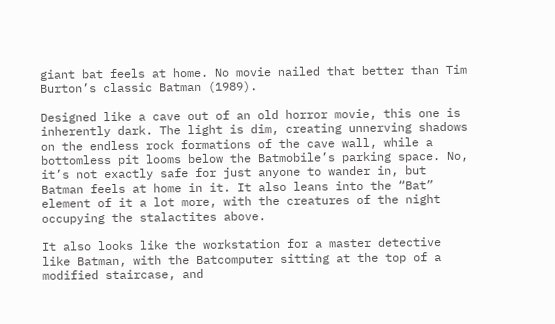giant bat feels at home. No movie nailed that better than Tim Burton’s classic Batman (1989).

Designed like a cave out of an old horror movie, this one is inherently dark. The light is dim, creating unnerving shadows on the endless rock formations of the cave wall, while a bottomless pit looms below the Batmobile’s parking space. No, it’s not exactly safe for just anyone to wander in, but Batman feels at home in it. It also leans into the “Bat” element of it a lot more, with the creatures of the night occupying the stalactites above.

It also looks like the workstation for a master detective like Batman, with the Batcomputer sitting at the top of a modified staircase, and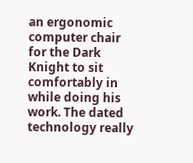an ergonomic computer chair for the Dark Knight to sit comfortably in while doing his work. The dated technology really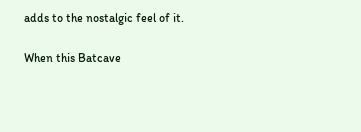adds to the nostalgic feel of it.

When this Batcave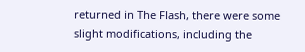returned in The Flash, there were some slight modifications, including the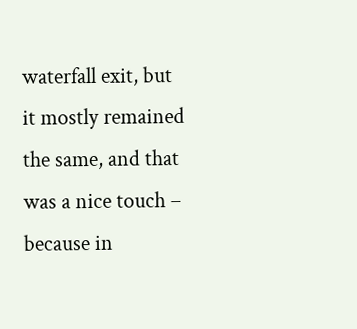waterfall exit, but it mostly remained the same, and that was a nice touch – because in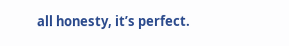all honesty, it’s perfect.